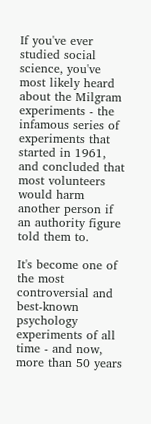If you've ever studied social science, you've most likely heard about the Milgram experiments - the infamous series of experiments that started in 1961, and concluded that most volunteers would harm another person if an authority figure told them to.

It's become one of the most controversial and best-known psychology experiments of all time - and now, more than 50 years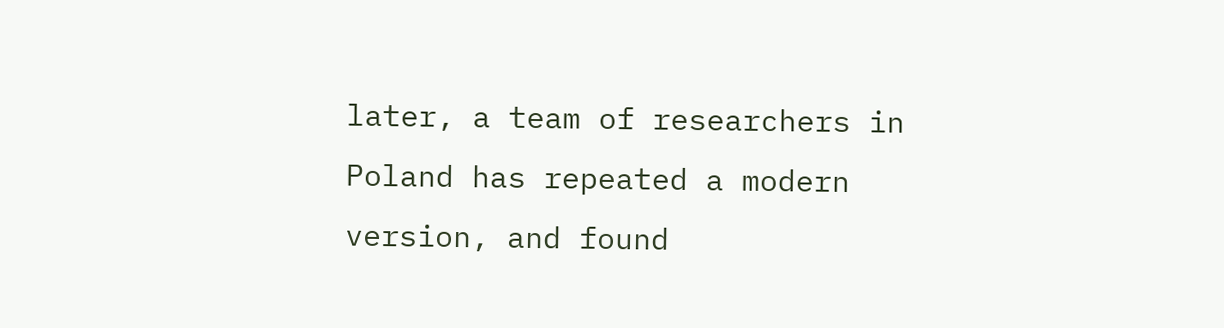later, a team of researchers in Poland has repeated a modern version, and found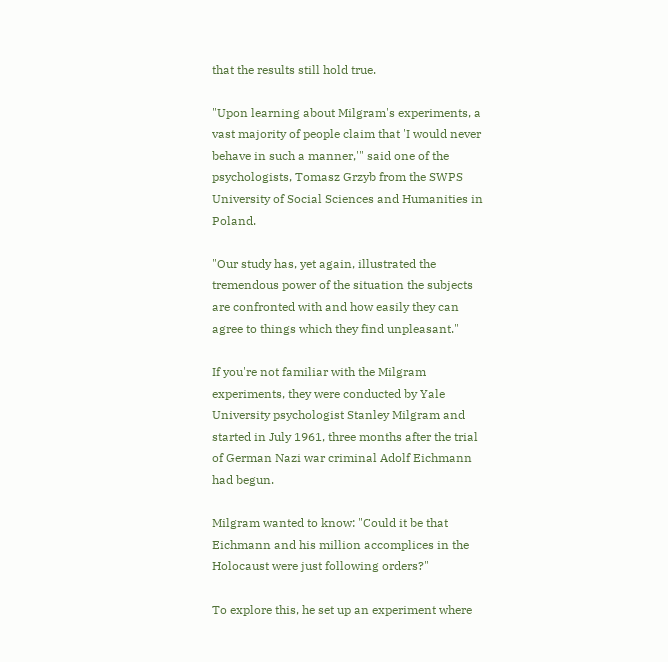that the results still hold true.

"Upon learning about Milgram's experiments, a vast majority of people claim that 'I would never behave in such a manner,'" said one of the psychologists, Tomasz Grzyb from the SWPS University of Social Sciences and Humanities in Poland.

"Our study has, yet again, illustrated the tremendous power of the situation the subjects are confronted with and how easily they can agree to things which they find unpleasant."

If you're not familiar with the Milgram experiments, they were conducted by Yale University psychologist Stanley Milgram and started in July 1961, three months after the trial of German Nazi war criminal Adolf Eichmann had begun.

Milgram wanted to know: "Could it be that Eichmann and his million accomplices in the Holocaust were just following orders?"

To explore this, he set up an experiment where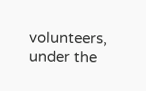volunteers, under the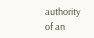authority of an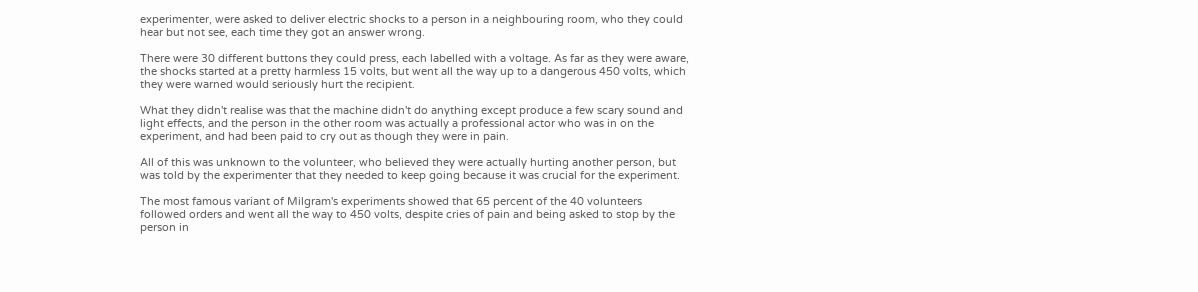experimenter, were asked to deliver electric shocks to a person in a neighbouring room, who they could hear but not see, each time they got an answer wrong.

There were 30 different buttons they could press, each labelled with a voltage. As far as they were aware, the shocks started at a pretty harmless 15 volts, but went all the way up to a dangerous 450 volts, which they were warned would seriously hurt the recipient.

What they didn't realise was that the machine didn't do anything except produce a few scary sound and light effects, and the person in the other room was actually a professional actor who was in on the experiment, and had been paid to cry out as though they were in pain.

All of this was unknown to the volunteer, who believed they were actually hurting another person, but was told by the experimenter that they needed to keep going because it was crucial for the experiment.

The most famous variant of Milgram's experiments showed that 65 percent of the 40 volunteers followed orders and went all the way to 450 volts, despite cries of pain and being asked to stop by the person in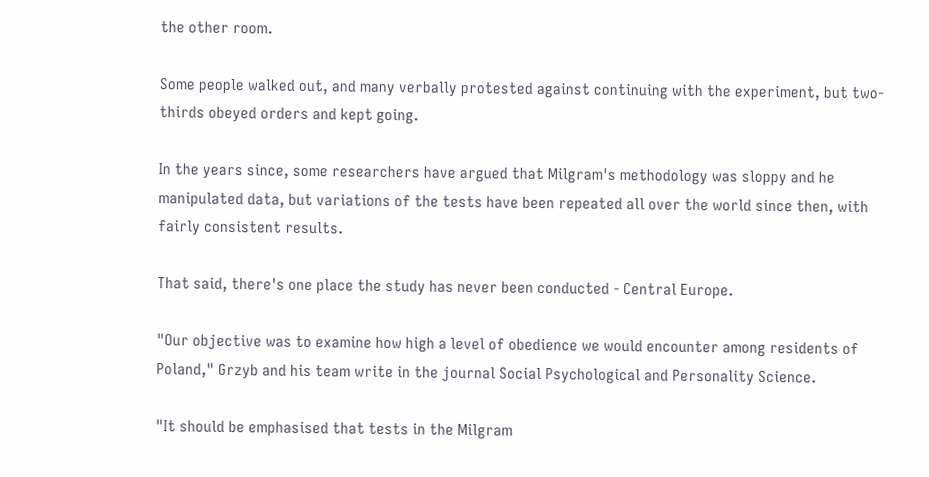the other room.

Some people walked out, and many verbally protested against continuing with the experiment, but two-thirds obeyed orders and kept going.

In the years since, some researchers have argued that Milgram's methodology was sloppy and he manipulated data, but variations of the tests have been repeated all over the world since then, with fairly consistent results.

That said, there's one place the study has never been conducted - Central Europe.

"Our objective was to examine how high a level of obedience we would encounter among residents of Poland," Grzyb and his team write in the journal Social Psychological and Personality Science.

"It should be emphasised that tests in the Milgram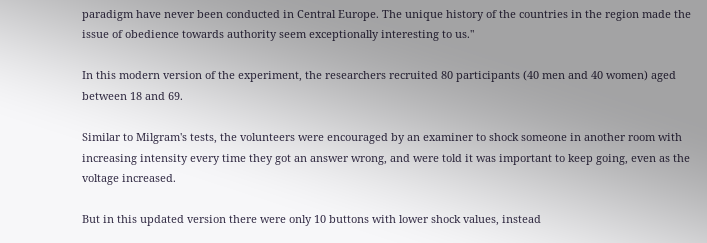paradigm have never been conducted in Central Europe. The unique history of the countries in the region made the issue of obedience towards authority seem exceptionally interesting to us."

In this modern version of the experiment, the researchers recruited 80 participants (40 men and 40 women) aged between 18 and 69.

Similar to Milgram's tests, the volunteers were encouraged by an examiner to shock someone in another room with increasing intensity every time they got an answer wrong, and were told it was important to keep going, even as the voltage increased.

But in this updated version there were only 10 buttons with lower shock values, instead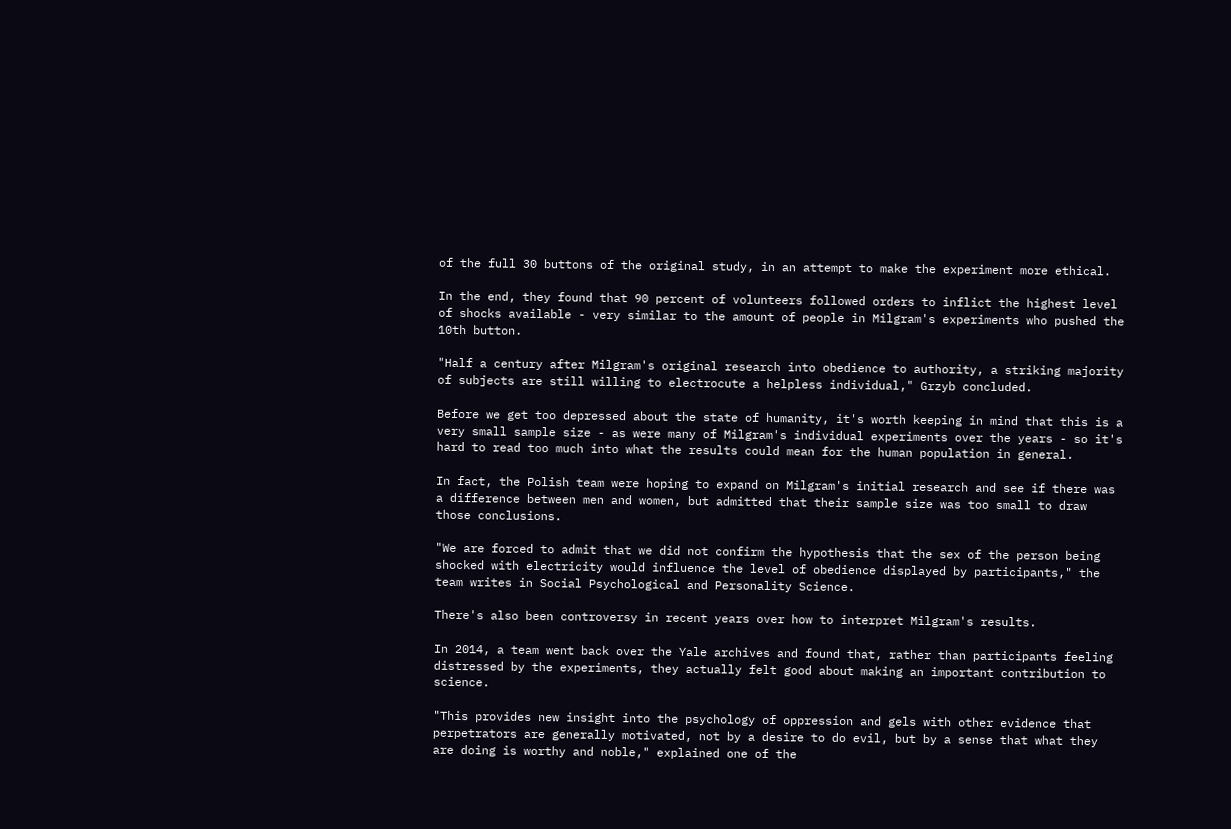of the full 30 buttons of the original study, in an attempt to make the experiment more ethical.

In the end, they found that 90 percent of volunteers followed orders to inflict the highest level of shocks available - very similar to the amount of people in Milgram's experiments who pushed the 10th button.

"Half a century after Milgram's original research into obedience to authority, a striking majority of subjects are still willing to electrocute a helpless individual," Grzyb concluded.

Before we get too depressed about the state of humanity, it's worth keeping in mind that this is a very small sample size - as were many of Milgram's individual experiments over the years - so it's hard to read too much into what the results could mean for the human population in general.

In fact, the Polish team were hoping to expand on Milgram's initial research and see if there was a difference between men and women, but admitted that their sample size was too small to draw those conclusions.

"We are forced to admit that we did not confirm the hypothesis that the sex of the person being shocked with electricity would influence the level of obedience displayed by participants," the team writes in Social Psychological and Personality Science.

There's also been controversy in recent years over how to interpret Milgram's results.

In 2014, a team went back over the Yale archives and found that, rather than participants feeling distressed by the experiments, they actually felt good about making an important contribution to science.

"This provides new insight into the psychology of oppression and gels with other evidence that perpetrators are generally motivated, not by a desire to do evil, but by a sense that what they are doing is worthy and noble," explained one of the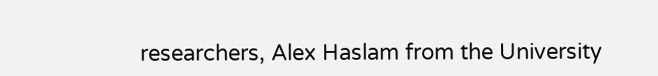researchers, Alex Haslam from the University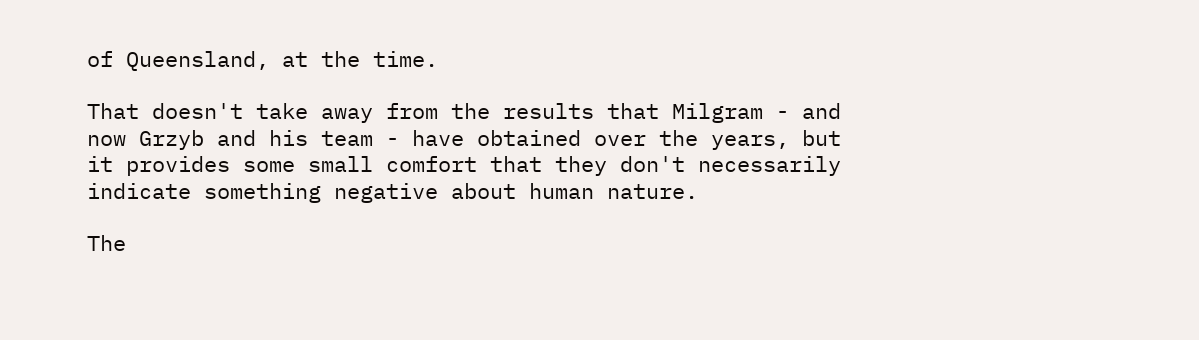of Queensland, at the time.

That doesn't take away from the results that Milgram - and now Grzyb and his team - have obtained over the years, but it provides some small comfort that they don't necessarily indicate something negative about human nature.

The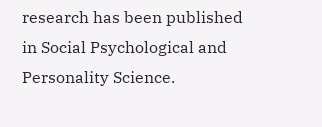research has been published in Social Psychological and Personality Science.